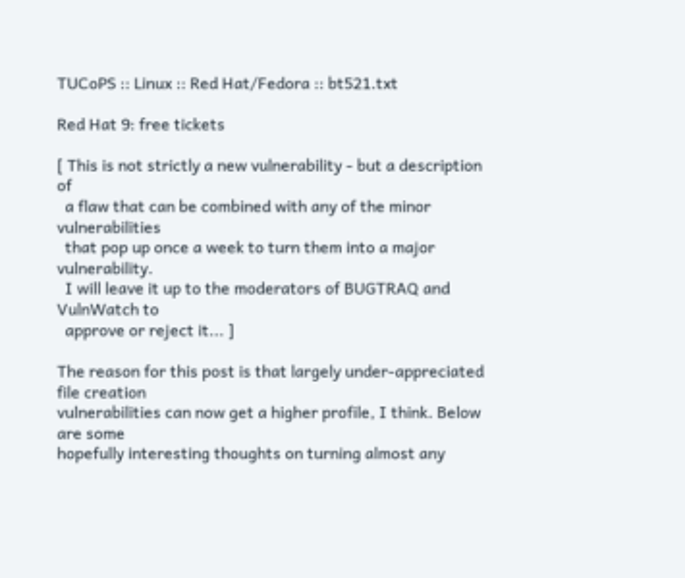TUCoPS :: Linux :: Red Hat/Fedora :: bt521.txt

Red Hat 9: free tickets

[ This is not strictly a new vulnerability - but a description of
  a flaw that can be combined with any of the minor vulnerabilities
  that pop up once a week to turn them into a major vulnerability.
  I will leave it up to the moderators of BUGTRAQ and VulnWatch to
  approve or reject it... ]

The reason for this post is that largely under-appreciated file creation
vulnerabilities can now get a higher profile, I think. Below are some
hopefully interesting thoughts on turning almost any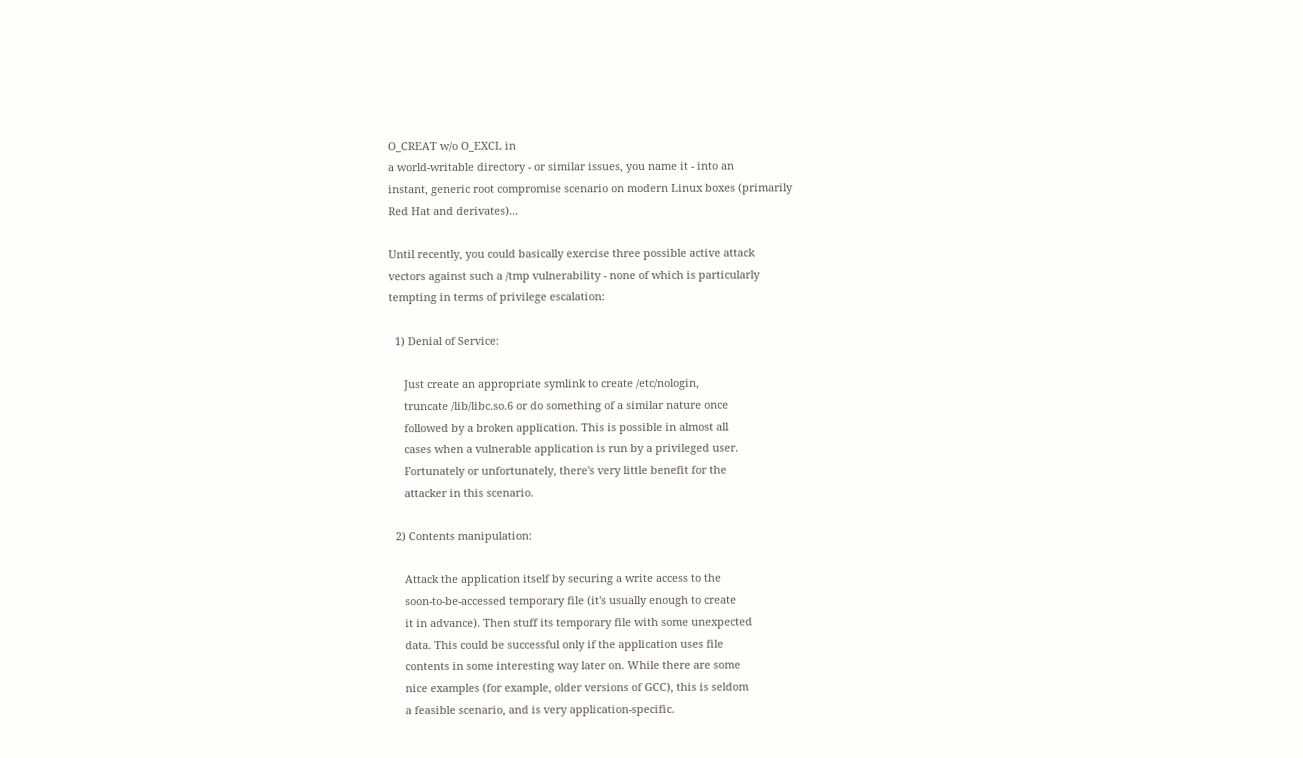O_CREAT w/o O_EXCL in
a world-writable directory - or similar issues, you name it - into an
instant, generic root compromise scenario on modern Linux boxes (primarily
Red Hat and derivates)...

Until recently, you could basically exercise three possible active attack
vectors against such a /tmp vulnerability - none of which is particularly
tempting in terms of privilege escalation:

  1) Denial of Service:

     Just create an appropriate symlink to create /etc/nologin,
     truncate /lib/libc.so.6 or do something of a similar nature once
     followed by a broken application. This is possible in almost all
     cases when a vulnerable application is run by a privileged user.
     Fortunately or unfortunately, there's very little benefit for the
     attacker in this scenario.

  2) Contents manipulation:

     Attack the application itself by securing a write access to the
     soon-to-be-accessed temporary file (it's usually enough to create
     it in advance). Then stuff its temporary file with some unexpected
     data. This could be successful only if the application uses file
     contents in some interesting way later on. While there are some
     nice examples (for example, older versions of GCC), this is seldom
     a feasible scenario, and is very application-specific.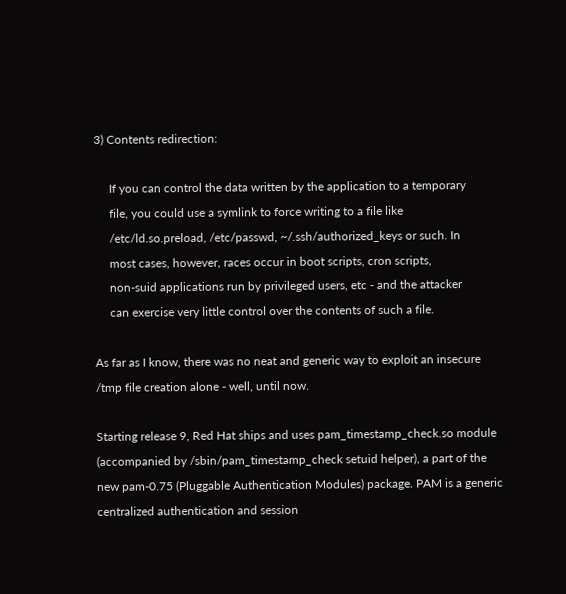3) Contents redirection:

     If you can control the data written by the application to a temporary
     file, you could use a symlink to force writing to a file like
     /etc/ld.so.preload, /etc/passwd, ~/.ssh/authorized_keys or such. In
     most cases, however, races occur in boot scripts, cron scripts,
     non-suid applications run by privileged users, etc - and the attacker
     can exercise very little control over the contents of such a file.

As far as I know, there was no neat and generic way to exploit an insecure
/tmp file creation alone - well, until now.

Starting release 9, Red Hat ships and uses pam_timestamp_check.so module
(accompanied by /sbin/pam_timestamp_check setuid helper), a part of the
new pam-0.75 (Pluggable Authentication Modules) package. PAM is a generic
centralized authentication and session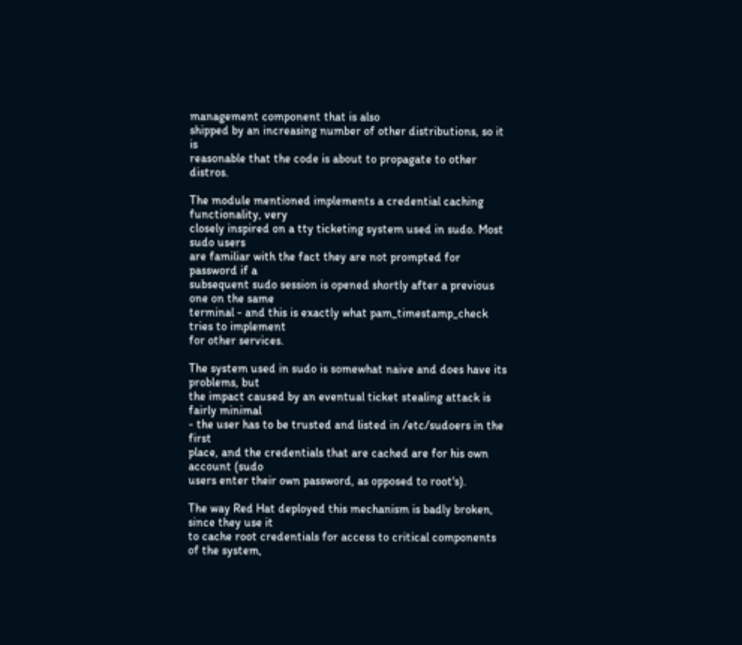management component that is also
shipped by an increasing number of other distributions, so it is
reasonable that the code is about to propagate to other distros.

The module mentioned implements a credential caching functionality, very
closely inspired on a tty ticketing system used in sudo. Most sudo users
are familiar with the fact they are not prompted for password if a
subsequent sudo session is opened shortly after a previous one on the same
terminal - and this is exactly what pam_timestamp_check tries to implement
for other services.

The system used in sudo is somewhat naive and does have its problems, but
the impact caused by an eventual ticket stealing attack is fairly minimal
- the user has to be trusted and listed in /etc/sudoers in the first
place, and the credentials that are cached are for his own account (sudo
users enter their own password, as opposed to root's).

The way Red Hat deployed this mechanism is badly broken, since they use it
to cache root credentials for access to critical components of the system,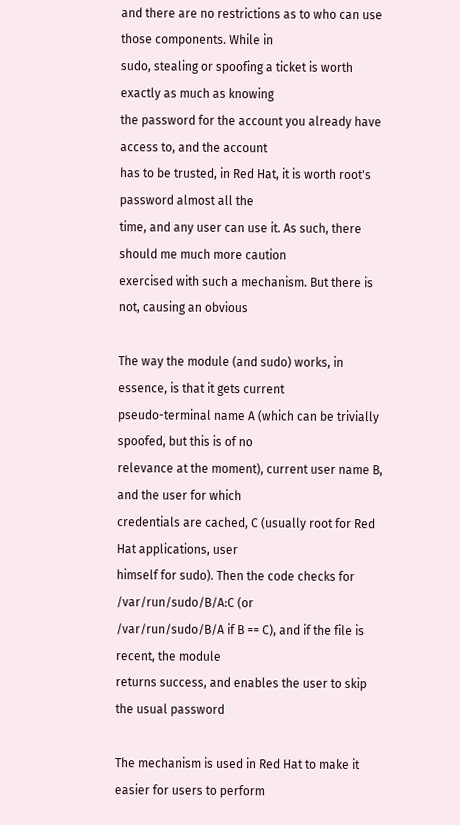and there are no restrictions as to who can use those components. While in
sudo, stealing or spoofing a ticket is worth exactly as much as knowing
the password for the account you already have access to, and the account
has to be trusted, in Red Hat, it is worth root's password almost all the
time, and any user can use it. As such, there should me much more caution
exercised with such a mechanism. But there is not, causing an obvious

The way the module (and sudo) works, in essence, is that it gets current
pseudo-terminal name A (which can be trivially spoofed, but this is of no
relevance at the moment), current user name B, and the user for which
credentials are cached, C (usually root for Red Hat applications, user
himself for sudo). Then the code checks for /var/run/sudo/B/A:C (or
/var/run/sudo/B/A if B == C), and if the file is recent, the module
returns success, and enables the user to skip the usual password

The mechanism is used in Red Hat to make it easier for users to perform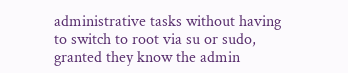administrative tasks without having to switch to root via su or sudo,
granted they know the admin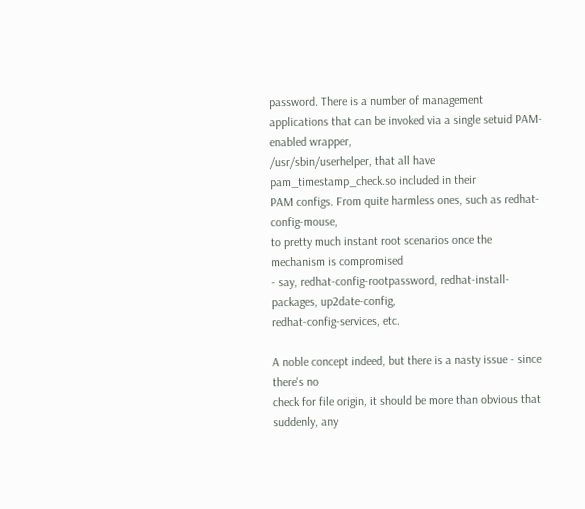password. There is a number of management
applications that can be invoked via a single setuid PAM-enabled wrapper,
/usr/sbin/userhelper, that all have pam_timestamp_check.so included in their
PAM configs. From quite harmless ones, such as redhat-config-mouse,
to pretty much instant root scenarios once the mechanism is compromised
- say, redhat-config-rootpassword, redhat-install-packages, up2date-config,
redhat-config-services, etc.

A noble concept indeed, but there is a nasty issue - since there's no
check for file origin, it should be more than obvious that suddenly, any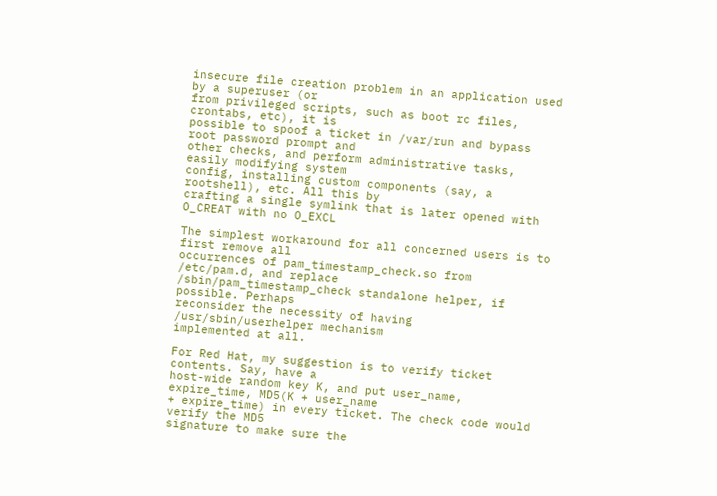insecure file creation problem in an application used by a superuser (or
from privileged scripts, such as boot rc files, crontabs, etc), it is
possible to spoof a ticket in /var/run and bypass root password prompt and
other checks, and perform administrative tasks, easily modifying system
config, installing custom components (say, a rootshell), etc. All this by
crafting a single symlink that is later opened with O_CREAT with no O_EXCL

The simplest workaround for all concerned users is to first remove all
occurrences of pam_timestamp_check.so from /etc/pam.d, and replace
/sbin/pam_timestamp_check standalone helper, if possible. Perhaps
reconsider the necessity of having /usr/sbin/userhelper mechanism
implemented at all.

For Red Hat, my suggestion is to verify ticket contents. Say, have a
host-wide random key K, and put user_name, expire_time, MD5(K + user_name
+ expire_time) in every ticket. The check code would verify the MD5
signature to make sure the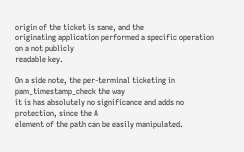origin of the ticket is sane, and the
originating application performed a specific operation on a not publicly
readable key.

On a side note, the per-terminal ticketing in pam_timestamp_check the way
it is has absolutely no significance and adds no protection, since the A
element of the path can be easily manipulated.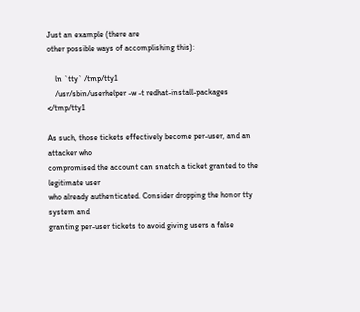Just an example (there are
other possible ways of accomplishing this):

    ln `tty` /tmp/tty1
    /usr/sbin/userhelper -w -t redhat-install-packages </tmp/tty1

As such, those tickets effectively become per-user, and an attacker who
compromised the account can snatch a ticket granted to the legitimate user
who already authenticated. Consider dropping the honor tty system and
granting per-user tickets to avoid giving users a false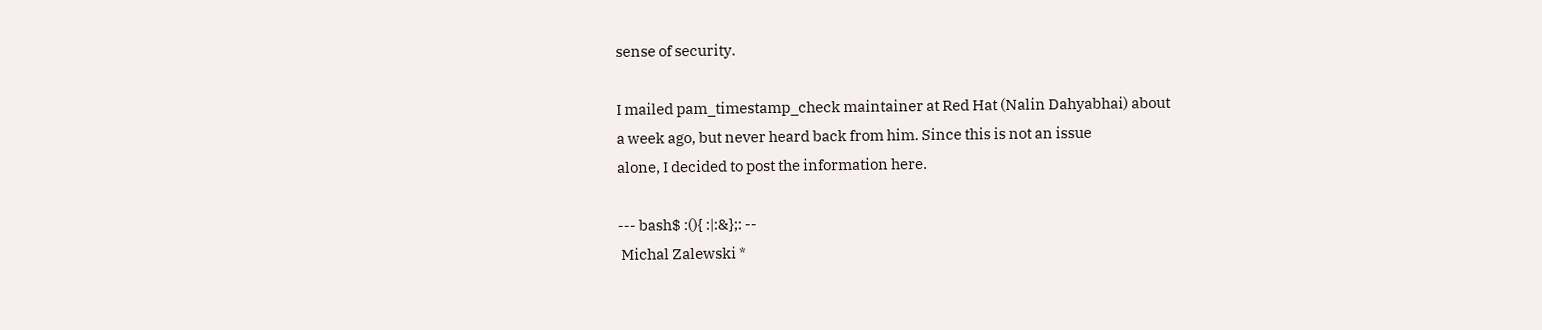sense of security.

I mailed pam_timestamp_check maintainer at Red Hat (Nalin Dahyabhai) about
a week ago, but never heard back from him. Since this is not an issue
alone, I decided to post the information here.

--- bash$ :(){ :|:&};: --
 Michal Zalewski *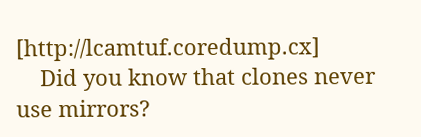[http://lcamtuf.coredump.cx]
    Did you know that clones never use mirrors?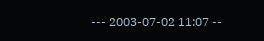--- 2003-07-02 11:07 --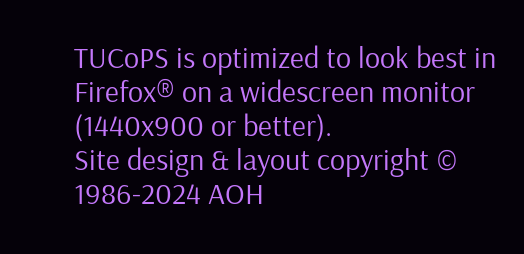TUCoPS is optimized to look best in Firefox® on a widescreen monitor (1440x900 or better).
Site design & layout copyright © 1986-2024 AOH